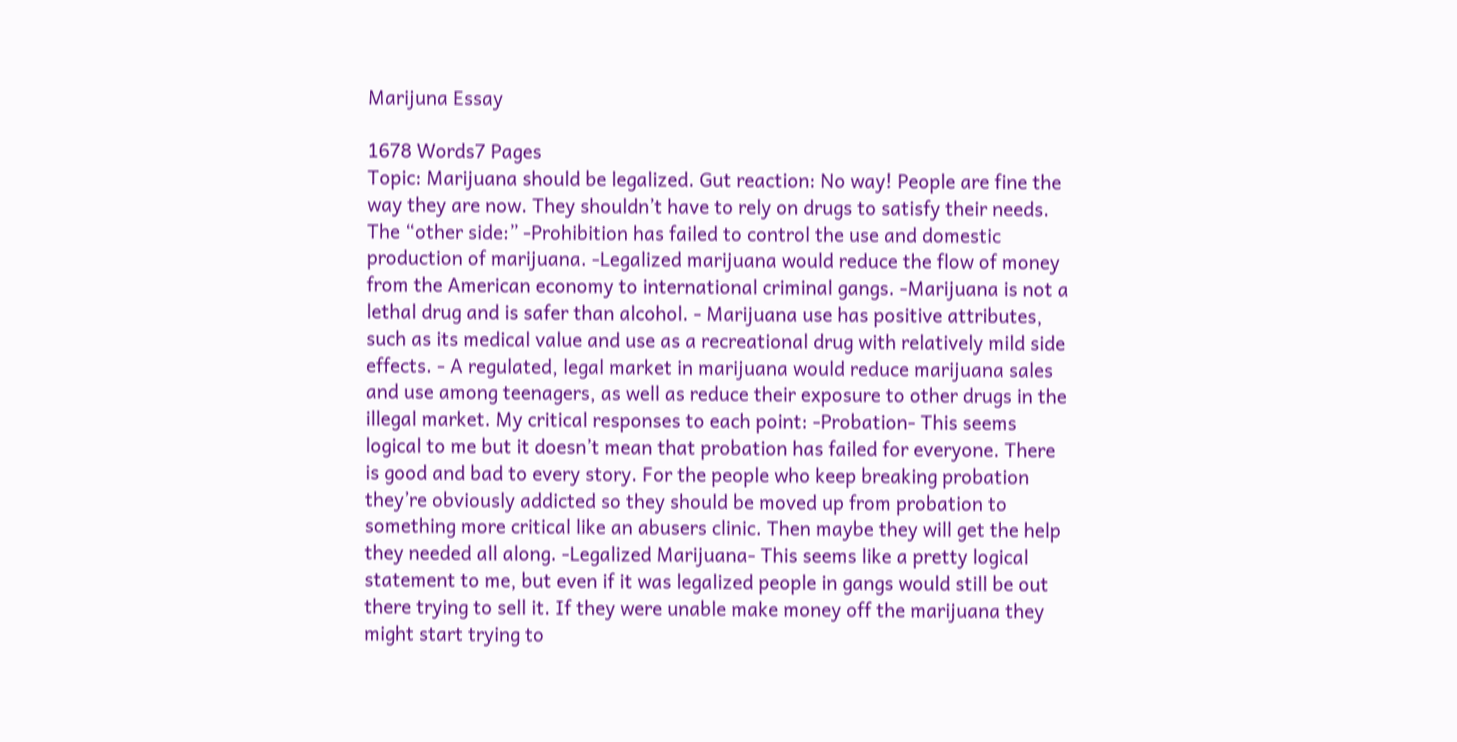Marijuna Essay

1678 Words7 Pages
Topic: Marijuana should be legalized. Gut reaction: No way! People are fine the way they are now. They shouldn’t have to rely on drugs to satisfy their needs. The “other side:” -Prohibition has failed to control the use and domestic production of marijuana. -Legalized marijuana would reduce the flow of money from the American economy to international criminal gangs. -Marijuana is not a lethal drug and is safer than alcohol. - Marijuana use has positive attributes, such as its medical value and use as a recreational drug with relatively mild side effects. - A regulated, legal market in marijuana would reduce marijuana sales and use among teenagers, as well as reduce their exposure to other drugs in the illegal market. My critical responses to each point: -Probation- This seems logical to me but it doesn’t mean that probation has failed for everyone. There is good and bad to every story. For the people who keep breaking probation they’re obviously addicted so they should be moved up from probation to something more critical like an abusers clinic. Then maybe they will get the help they needed all along. -Legalized Marijuana- This seems like a pretty logical statement to me, but even if it was legalized people in gangs would still be out there trying to sell it. If they were unable make money off the marijuana they might start trying to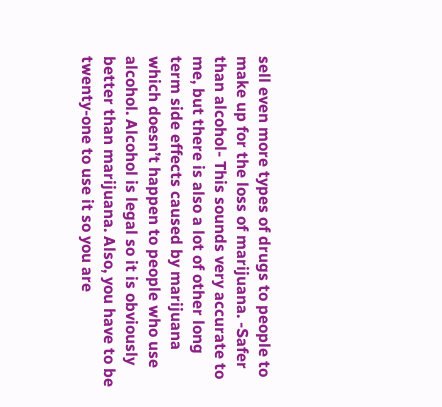sell even more types of drugs to people to make up for the loss of marijuana. -Safer than alcohol- This sounds very accurate to me, but there is also a lot of other long term side effects caused by marijuana which doesn’t happen to people who use alcohol. Alcohol is legal so it is obviously better than marijuana. Also, you have to be twenty-one to use it so you are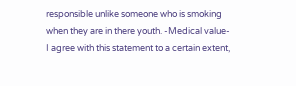responsible unlike someone who is smoking when they are in there youth. -Medical value- I agree with this statement to a certain extent,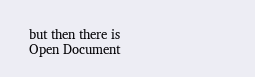but then there is
Open Document